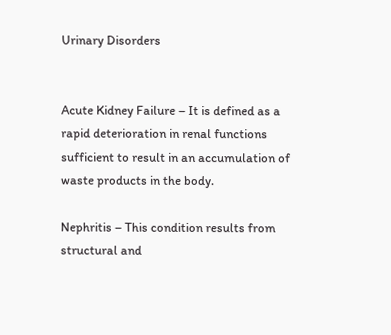Urinary Disorders


Acute Kidney Failure – It is defined as a rapid deterioration in renal functions sufficient to result in an accumulation of waste products in the body.

Nephritis – This condition results from structural and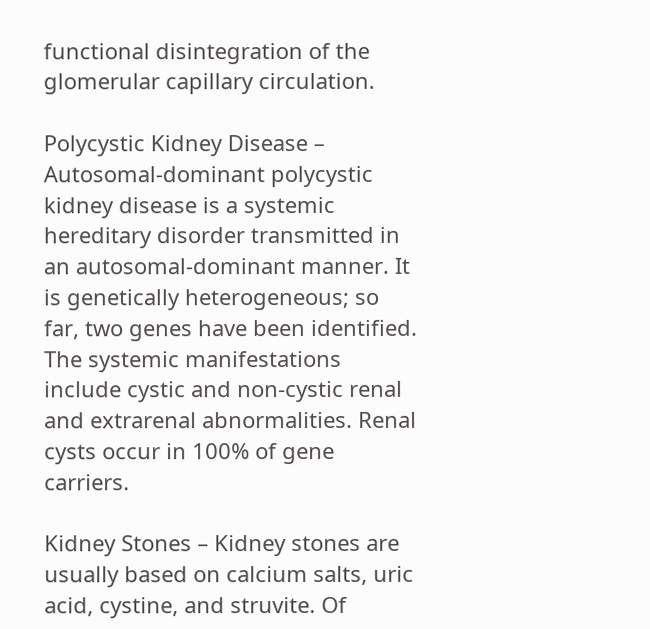functional disintegration of the glomerular capillary circulation.

Polycystic Kidney Disease – Autosomal-dominant polycystic kidney disease is a systemic hereditary disorder transmitted in an autosomal-dominant manner. It is genetically heterogeneous; so far, two genes have been identified. The systemic manifestations include cystic and non-cystic renal and extrarenal abnormalities. Renal cysts occur in 100% of gene carriers.

Kidney Stones – Kidney stones are usually based on calcium salts, uric acid, cystine, and struvite. Of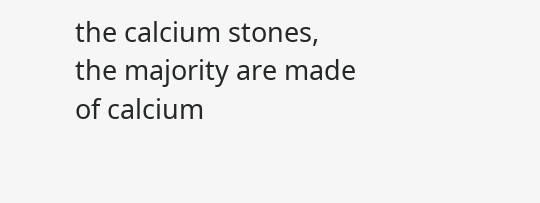the calcium stones, the majority are made of calcium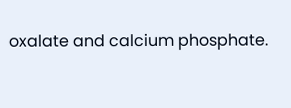oxalate and calcium phosphate.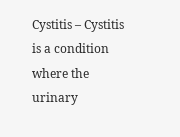Cystitis – Cystitis is a condition where the urinary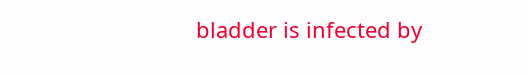bladder is infected by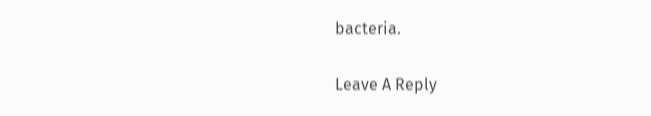bacteria.

Leave A Reply